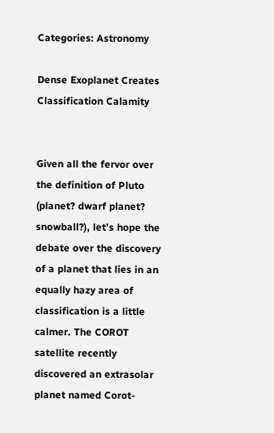Categories: Astronomy

Dense Exoplanet Creates Classification Calamity


Given all the fervor over the definition of Pluto (planet? dwarf planet? snowball?), let’s hope the debate over the discovery of a planet that lies in an equally hazy area of classification is a little calmer. The COROT satellite recently discovered an extrasolar planet named Corot-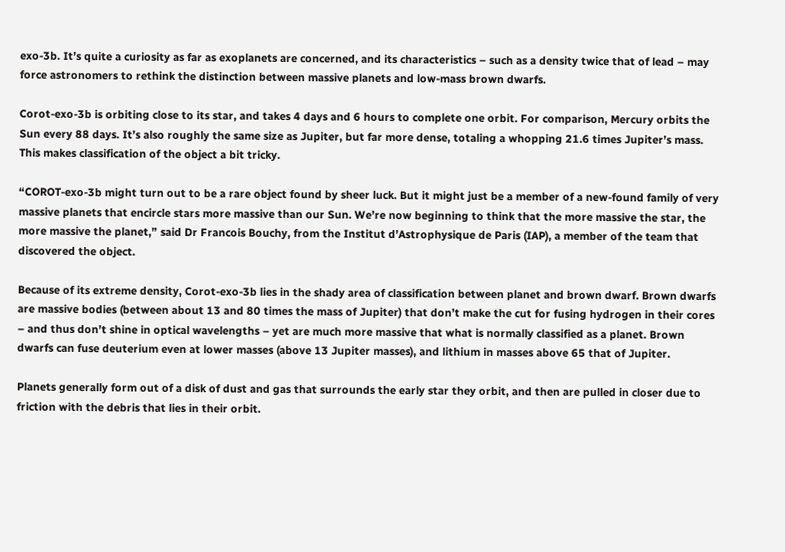exo-3b. It’s quite a curiosity as far as exoplanets are concerned, and its characteristics – such as a density twice that of lead – may force astronomers to rethink the distinction between massive planets and low-mass brown dwarfs.

Corot-exo-3b is orbiting close to its star, and takes 4 days and 6 hours to complete one orbit. For comparison, Mercury orbits the Sun every 88 days. It’s also roughly the same size as Jupiter, but far more dense, totaling a whopping 21.6 times Jupiter’s mass. This makes classification of the object a bit tricky.

“COROT-exo-3b might turn out to be a rare object found by sheer luck. But it might just be a member of a new-found family of very massive planets that encircle stars more massive than our Sun. We’re now beginning to think that the more massive the star, the more massive the planet,” said Dr Francois Bouchy, from the Institut d’Astrophysique de Paris (IAP), a member of the team that discovered the object.

Because of its extreme density, Corot-exo-3b lies in the shady area of classification between planet and brown dwarf. Brown dwarfs are massive bodies (between about 13 and 80 times the mass of Jupiter) that don’t make the cut for fusing hydrogen in their cores – and thus don’t shine in optical wavelengths – yet are much more massive that what is normally classified as a planet. Brown dwarfs can fuse deuterium even at lower masses (above 13 Jupiter masses), and lithium in masses above 65 that of Jupiter.

Planets generally form out of a disk of dust and gas that surrounds the early star they orbit, and then are pulled in closer due to friction with the debris that lies in their orbit.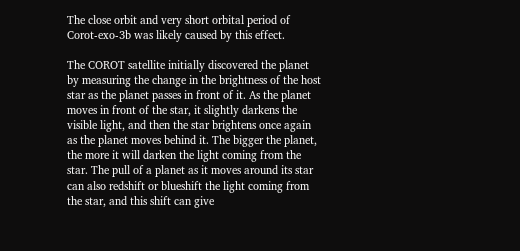The close orbit and very short orbital period of Corot-exo-3b was likely caused by this effect.

The COROT satellite initially discovered the planet by measuring the change in the brightness of the host star as the planet passes in front of it. As the planet moves in front of the star, it slightly darkens the visible light, and then the star brightens once again as the planet moves behind it. The bigger the planet, the more it will darken the light coming from the star. The pull of a planet as it moves around its star can also redshift or blueshift the light coming from the star, and this shift can give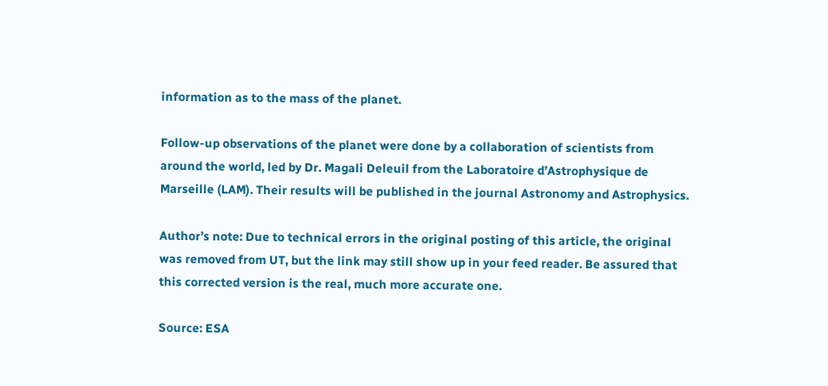information as to the mass of the planet.

Follow-up observations of the planet were done by a collaboration of scientists from around the world, led by Dr. Magali Deleuil from the Laboratoire d’Astrophysique de Marseille (LAM). Their results will be published in the journal Astronomy and Astrophysics.

Author’s note: Due to technical errors in the original posting of this article, the original was removed from UT, but the link may still show up in your feed reader. Be assured that this corrected version is the real, much more accurate one.

Source: ESA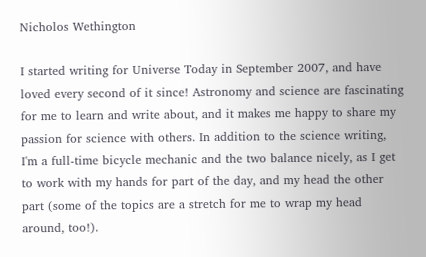Nicholos Wethington

I started writing for Universe Today in September 2007, and have loved every second of it since! Astronomy and science are fascinating for me to learn and write about, and it makes me happy to share my passion for science with others. In addition to the science writing, I'm a full-time bicycle mechanic and the two balance nicely, as I get to work with my hands for part of the day, and my head the other part (some of the topics are a stretch for me to wrap my head around, too!).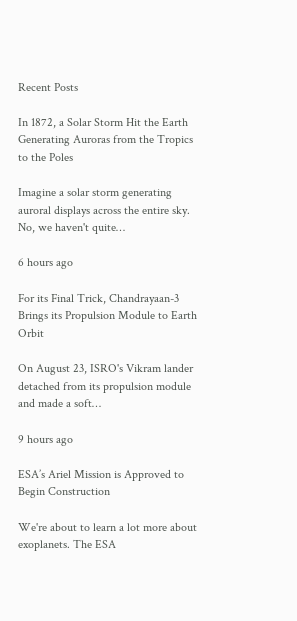Recent Posts

In 1872, a Solar Storm Hit the Earth Generating Auroras from the Tropics to the Poles

Imagine a solar storm generating auroral displays across the entire sky. No, we haven't quite…

6 hours ago

For its Final Trick, Chandrayaan-3 Brings its Propulsion Module to Earth Orbit

On August 23, ISRO's Vikram lander detached from its propulsion module and made a soft…

9 hours ago

ESA’s Ariel Mission is Approved to Begin Construction

We're about to learn a lot more about exoplanets. The ESA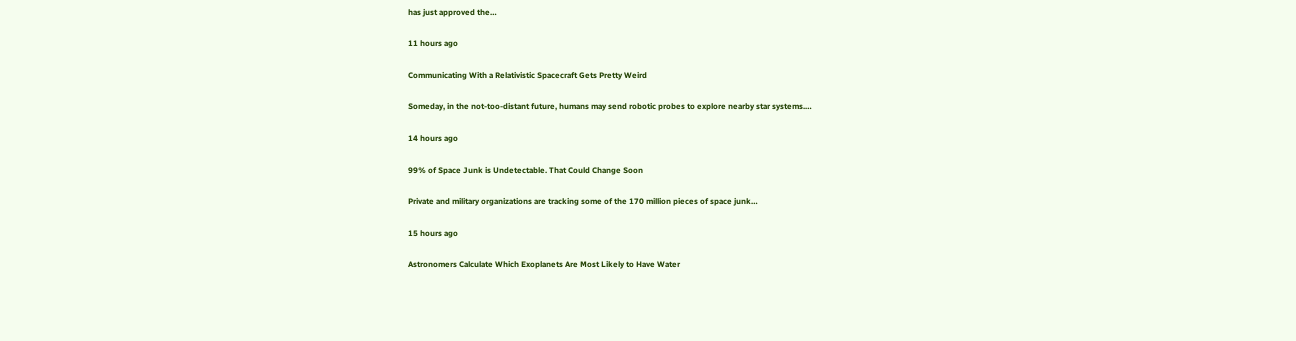has just approved the…

11 hours ago

Communicating With a Relativistic Spacecraft Gets Pretty Weird

Someday, in the not-too-distant future, humans may send robotic probes to explore nearby star systems.…

14 hours ago

99% of Space Junk is Undetectable. That Could Change Soon

Private and military organizations are tracking some of the 170 million pieces of space junk…

15 hours ago

Astronomers Calculate Which Exoplanets Are Most Likely to Have Water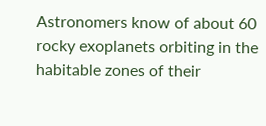Astronomers know of about 60 rocky exoplanets orbiting in the habitable zones of their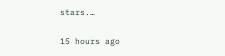stars.…

15 hours ago